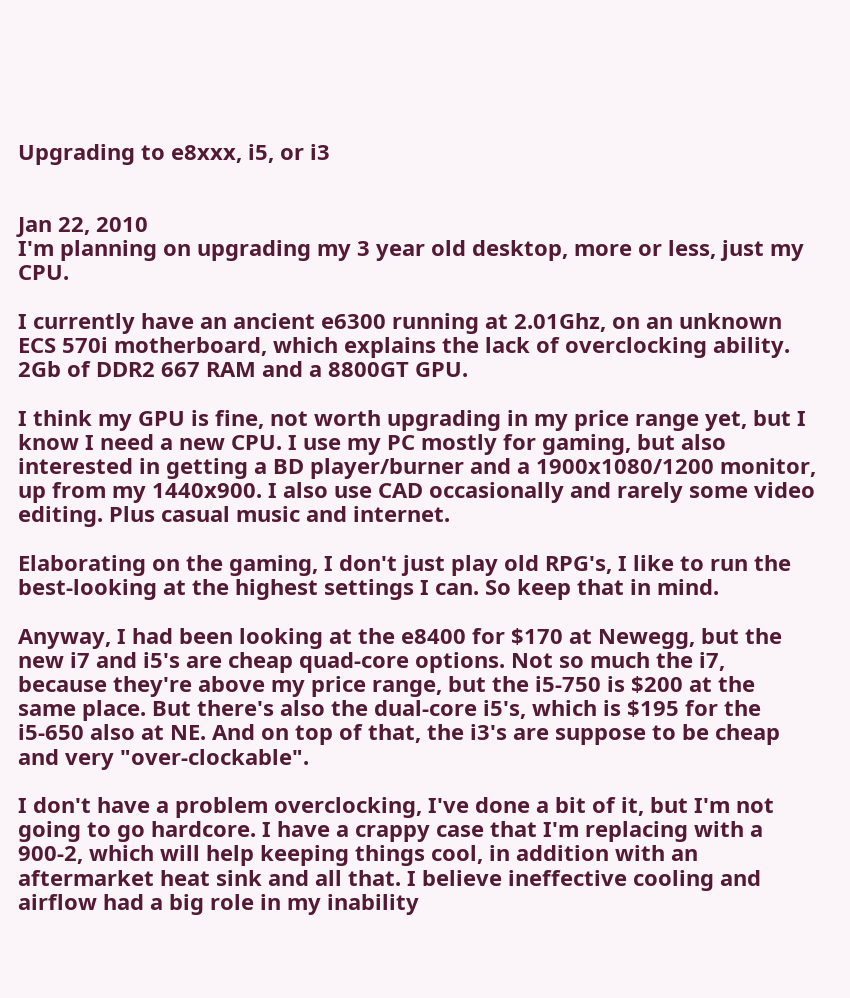Upgrading to e8xxx, i5, or i3


Jan 22, 2010
I'm planning on upgrading my 3 year old desktop, more or less, just my CPU.

I currently have an ancient e6300 running at 2.01Ghz, on an unknown ECS 570i motherboard, which explains the lack of overclocking ability. 2Gb of DDR2 667 RAM and a 8800GT GPU.

I think my GPU is fine, not worth upgrading in my price range yet, but I know I need a new CPU. I use my PC mostly for gaming, but also interested in getting a BD player/burner and a 1900x1080/1200 monitor, up from my 1440x900. I also use CAD occasionally and rarely some video editing. Plus casual music and internet.

Elaborating on the gaming, I don't just play old RPG's, I like to run the best-looking at the highest settings I can. So keep that in mind.

Anyway, I had been looking at the e8400 for $170 at Newegg, but the new i7 and i5's are cheap quad-core options. Not so much the i7, because they're above my price range, but the i5-750 is $200 at the same place. But there's also the dual-core i5's, which is $195 for the i5-650 also at NE. And on top of that, the i3's are suppose to be cheap and very "over-clockable".

I don't have a problem overclocking, I've done a bit of it, but I'm not going to go hardcore. I have a crappy case that I'm replacing with a 900-2, which will help keeping things cool, in addition with an aftermarket heat sink and all that. I believe ineffective cooling and airflow had a big role in my inability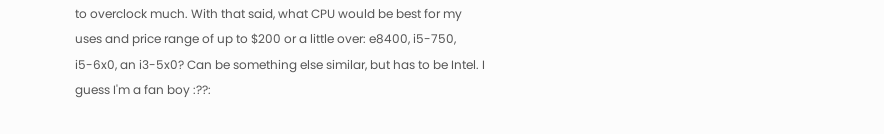to overclock much. With that said, what CPU would be best for my uses and price range of up to $200 or a little over: e8400, i5-750, i5-6x0, an i3-5x0? Can be something else similar, but has to be Intel. I guess I'm a fan boy :??: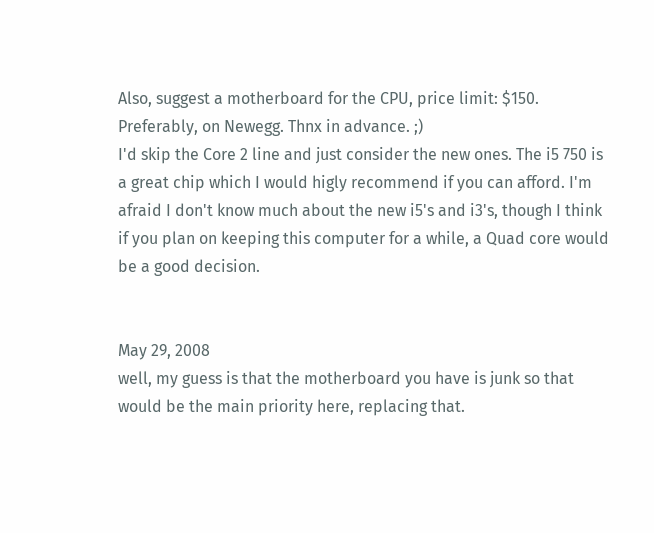Also, suggest a motherboard for the CPU, price limit: $150. Preferably, on Newegg. Thnx in advance. ;)
I'd skip the Core 2 line and just consider the new ones. The i5 750 is a great chip which I would higly recommend if you can afford. I'm afraid I don't know much about the new i5's and i3's, though I think if you plan on keeping this computer for a while, a Quad core would be a good decision.


May 29, 2008
well, my guess is that the motherboard you have is junk so that would be the main priority here, replacing that.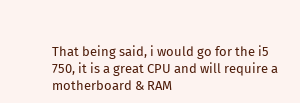That being said, i would go for the i5 750, it is a great CPU and will require a motherboard & RAM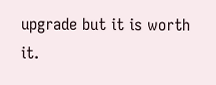upgrade but it is worth it.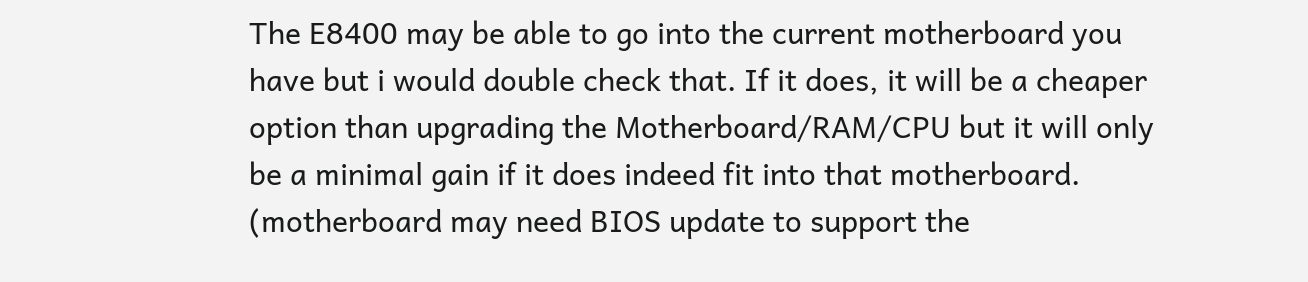The E8400 may be able to go into the current motherboard you have but i would double check that. If it does, it will be a cheaper option than upgrading the Motherboard/RAM/CPU but it will only be a minimal gain if it does indeed fit into that motherboard. (motherboard may need BIOS update to support the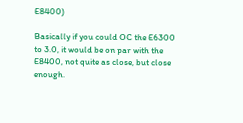E8400)

Basically if you could OC the E6300 to 3.0, it would be on par with the E8400, not quite as close, but close enough.